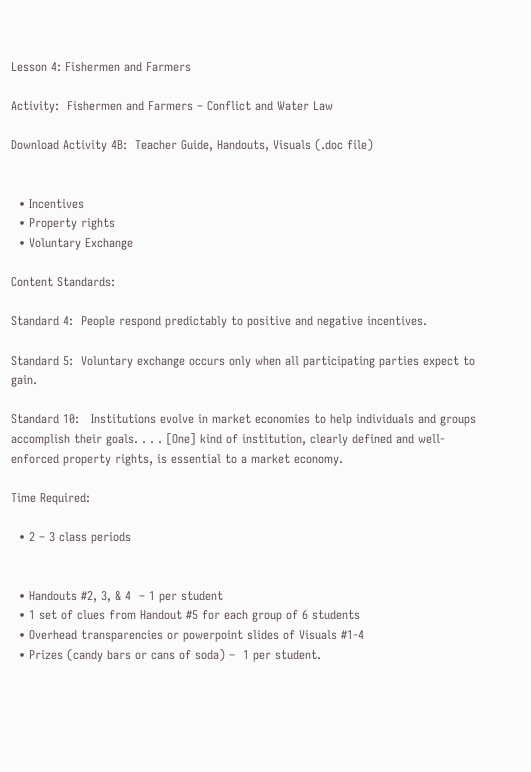Lesson 4: Fishermen and Farmers

Activity:  Fishermen and Farmers – Conflict and Water Law

Download Activity 4B:  Teacher Guide, Handouts, Visuals (.doc file)


  • Incentives
  • Property rights
  • Voluntary Exchange

Content Standards:

Standard 4:  People respond predictably to positive and negative incentives.

Standard 5:  Voluntary exchange occurs only when all participating parties expect to gain.

Standard 10:   Institutions evolve in market economies to help individuals and groups accomplish their goals. . . . [One] kind of institution, clearly defined and well-enforced property rights, is essential to a market economy.

Time Required:

  • 2 – 3 class periods


  • Handouts #2, 3, & 4  – 1 per student
  • 1 set of clues from Handout #5 for each group of 6 students
  • Overhead transparencies or powerpoint slides of Visuals #1-4
  • Prizes (candy bars or cans of soda) –  1 per student.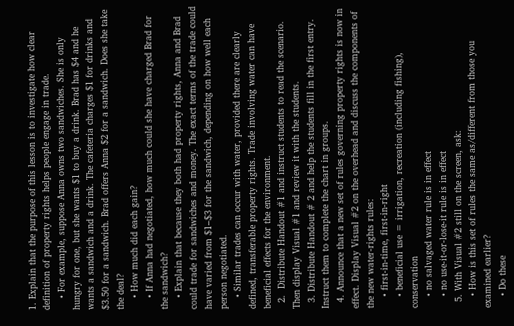1. Explain that the purpose of this lesson is to investigate how clear definition of property rights helps people engage in trade.
    • For example, suppose Anna owns two sandwiches. She is only hungry for one, but she wants $1 to buy a drink. Brad has $4 and he wants a sandwich and a drink. The cafeteria charges $1 for drinks and $3.50 for a sandwich. Brad offers Anna $2 for a sandwich. Does she take the deal?
    • How much did each gain?
    • If Anna had negotiated, how much could she have charged Brad for the sandwich?
    • Explain that because they both had property rights, Anna and Brad could trade for sandwiches and money. The exact terms of the trade could have varied from $1–$3 for the sandwich, depending on how well each person negotiated.
    • Similar trades can occur with water, provided there are clearly defined, transferable property rights. Trade involving water can have beneficial effects for the environment.
  2.  Distribute Handout #1 and instruct students to read the scenario. Then display Visual #1 and review it with the students.
  3. Distribute Handout # 2 and help the students fill in the first entry.  Instruct them to complete the chart in groups.
  4. Announce that a new set of rules governing property rights is now in effect. Display Visual #2 on the overhead and discuss the components of the new water-rights rules:
    • first-in-time, first-in-right
    • beneficial use = irrigation, recreation (including fishing), conservation
    • no salvaged water rule is in effect
    • no use-it-or-lose-it rule is in effect
  5. With Visual #2 still on the screen, ask:
    • How is this set of rules the same as/different from those you examined earlier?
    • Do these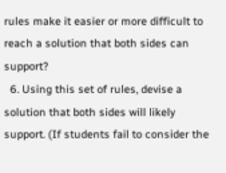rules make it easier or more difficult to reach a solution that both sides can support?
  6. Using this set of rules, devise a solution that both sides will likely support. (If students fail to consider the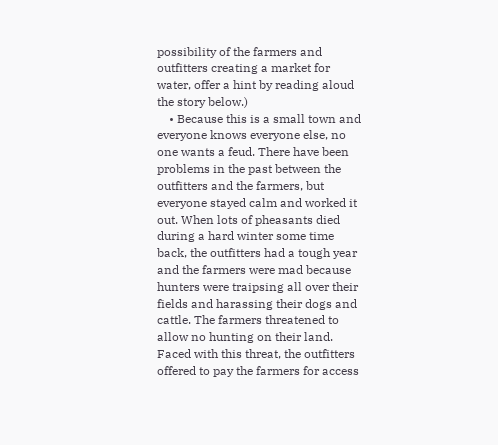possibility of the farmers and outfitters creating a market for water, offer a hint by reading aloud the story below.)
    • Because this is a small town and everyone knows everyone else, no one wants a feud. There have been problems in the past between the outfitters and the farmers, but everyone stayed calm and worked it out. When lots of pheasants died during a hard winter some time back, the outfitters had a tough year and the farmers were mad because hunters were traipsing all over their fields and harassing their dogs and cattle. The farmers threatened to allow no hunting on their land. Faced with this threat, the outfitters offered to pay the farmers for access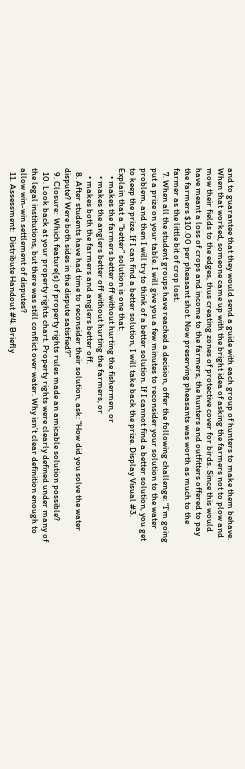and to guarantee that they would send a guide with each group of hunters to make them behave. When that worked, someone came up with the bright idea of asking the farmers not to plow and mow their fields to the edges, thus creating zones of protective cover for birds. Since this would have meant a loss of crops and income to the farmers, the hunters and outfitters offered to pay the farmers $10.00 per pheasant shot. Now preserving pheasants was worth as much to the farmer as the little bit of crop lost.
  7. When all the student groups have reached a decision, offer the following challenge: “I’m going put a prize on your table. I will give you a few minutes to reconsider your solution to the water problem, and then I will try to think of a better solution. If I cannot find a better solution, you get to keep the prize. If I can find a better solution, I will take back the prize. Display Visual #3. Explain that a “better” solution is one that:
    • makes the farmers better off without hurting the fishermen, or
    • makes the anglers better off without hurting the farmers, or
    • makes both the farmers and anglers better off.
  8. After students have had time to reconsider their solution, ask: “How did you solve the water dispute? Were both sides in the dispute satisfied?”
  9. Closure:  Which feature(s) of property rights rules made an amicable solution possible?
  10. Look back at your property rights chart. Property rights were clearly defined under many of the legal institutions, but there was still conflict over water. Why isn’t clear definition enough to allow win-win settlement of disputes?
  11. Assessment:  Distribute Handout #4. Briefly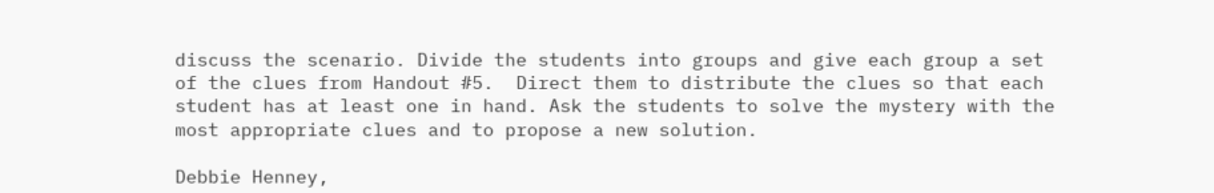discuss the scenario. Divide the students into groups and give each group a set of the clues from Handout #5.  Direct them to distribute the clues so that each student has at least one in hand. Ask the students to solve the mystery with the most appropriate clues and to propose a new solution.

Debbie Henney,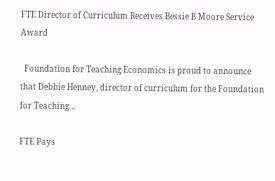FTE Director of Curriculum Receives Bessie B Moore Service Award

  Foundation for Teaching Economics is proud to announce that Debbie Henney, director of curriculum for the Foundation for Teaching…

FTE Pays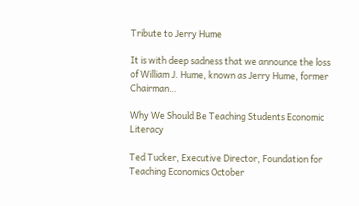Tribute to Jerry Hume

It is with deep sadness that we announce the loss of William J. Hume, known as Jerry Hume, former Chairman…

Why We Should Be Teaching Students Economic Literacy

Ted Tucker, Executive Director, Foundation for Teaching Economics October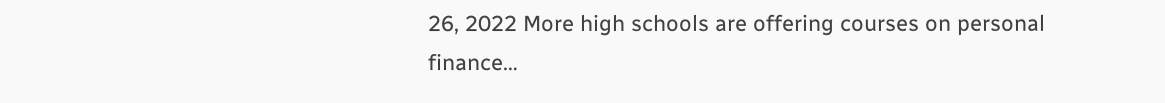26, 2022 More high schools are offering courses on personal finance…